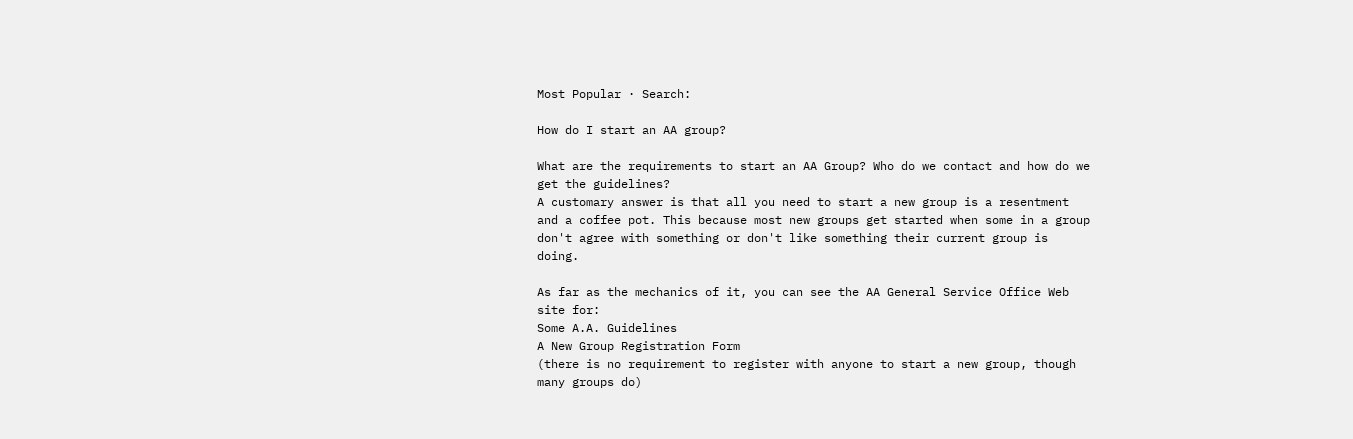Most Popular · Search:

How do I start an AA group?

What are the requirements to start an AA Group? Who do we contact and how do we get the guidelines?
A customary answer is that all you need to start a new group is a resentment and a coffee pot. This because most new groups get started when some in a group don't agree with something or don't like something their current group is doing.

As far as the mechanics of it, you can see the AA General Service Office Web site for:
Some A.A. Guidelines
A New Group Registration Form
(there is no requirement to register with anyone to start a new group, though many groups do)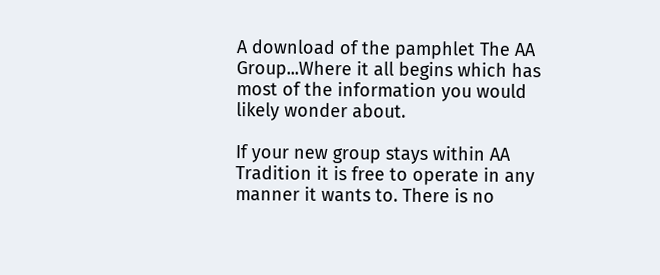A download of the pamphlet The AA Group...Where it all begins which has most of the information you would likely wonder about.

If your new group stays within AA Tradition it is free to operate in any manner it wants to. There is no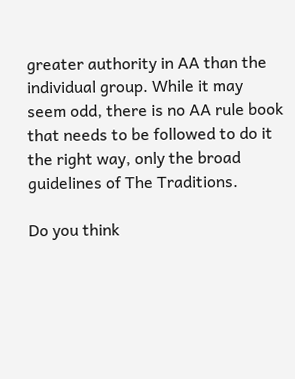greater authority in AA than the individual group. While it may seem odd, there is no AA rule book that needs to be followed to do it the right way, only the broad guidelines of The Traditions.

Do you think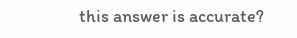this answer is accurate?